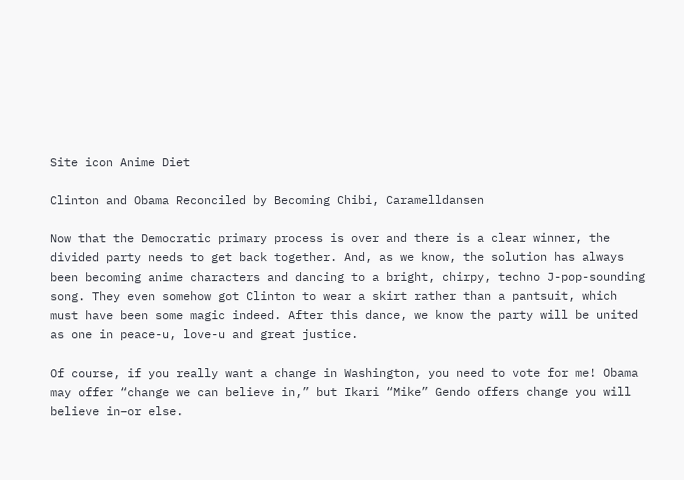Site icon Anime Diet

Clinton and Obama Reconciled by Becoming Chibi, Caramelldansen

Now that the Democratic primary process is over and there is a clear winner, the divided party needs to get back together. And, as we know, the solution has always been becoming anime characters and dancing to a bright, chirpy, techno J-pop-sounding song. They even somehow got Clinton to wear a skirt rather than a pantsuit, which must have been some magic indeed. After this dance, we know the party will be united as one in peace-u, love-u and great justice.

Of course, if you really want a change in Washington, you need to vote for me! Obama may offer “change we can believe in,” but Ikari “Mike” Gendo offers change you will believe in–or else.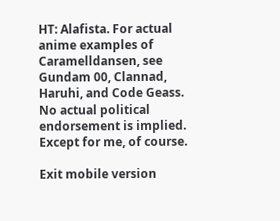HT: Alafista. For actual anime examples of Caramelldansen, see Gundam 00, Clannad, Haruhi, and Code Geass. No actual political endorsement is implied. Except for me, of course.

Exit mobile version